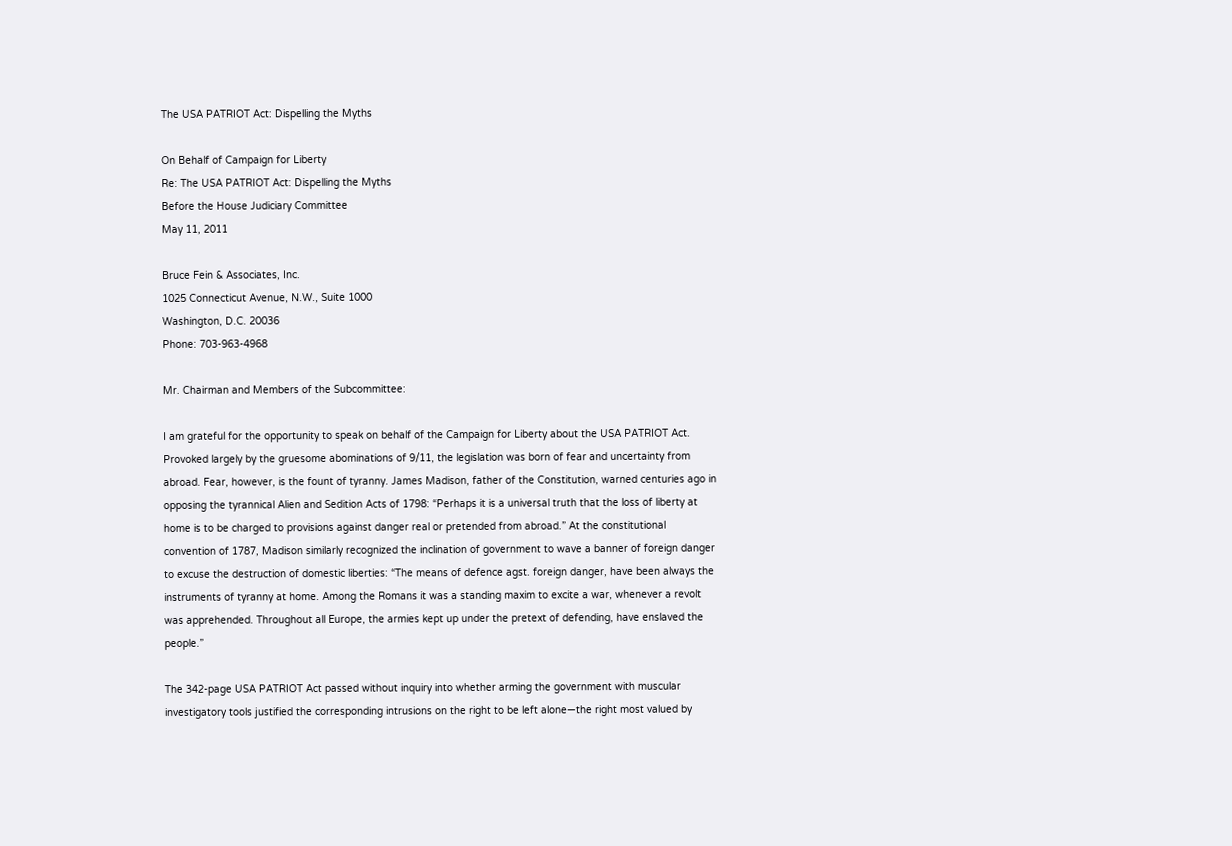The USA PATRIOT Act: Dispelling the Myths

On Behalf of Campaign for Liberty
Re: The USA PATRIOT Act: Dispelling the Myths
Before the House Judiciary Committee
May 11, 2011

Bruce Fein & Associates, Inc.
1025 Connecticut Avenue, N.W., Suite 1000
Washington, D.C. 20036
Phone: 703-963-4968

Mr. Chairman and Members of the Subcommittee:

I am grateful for the opportunity to speak on behalf of the Campaign for Liberty about the USA PATRIOT Act. Provoked largely by the gruesome abominations of 9/11, the legislation was born of fear and uncertainty from abroad. Fear, however, is the fount of tyranny. James Madison, father of the Constitution, warned centuries ago in opposing the tyrannical Alien and Sedition Acts of 1798: “Perhaps it is a universal truth that the loss of liberty at home is to be charged to provisions against danger real or pretended from abroad.” At the constitutional convention of 1787, Madison similarly recognized the inclination of government to wave a banner of foreign danger to excuse the destruction of domestic liberties: “The means of defence agst. foreign danger, have been always the instruments of tyranny at home. Among the Romans it was a standing maxim to excite a war, whenever a revolt was apprehended. Throughout all Europe, the armies kept up under the pretext of defending, have enslaved the people.”

The 342-page USA PATRIOT Act passed without inquiry into whether arming the government with muscular investigatory tools justified the corresponding intrusions on the right to be left alone—the right most valued by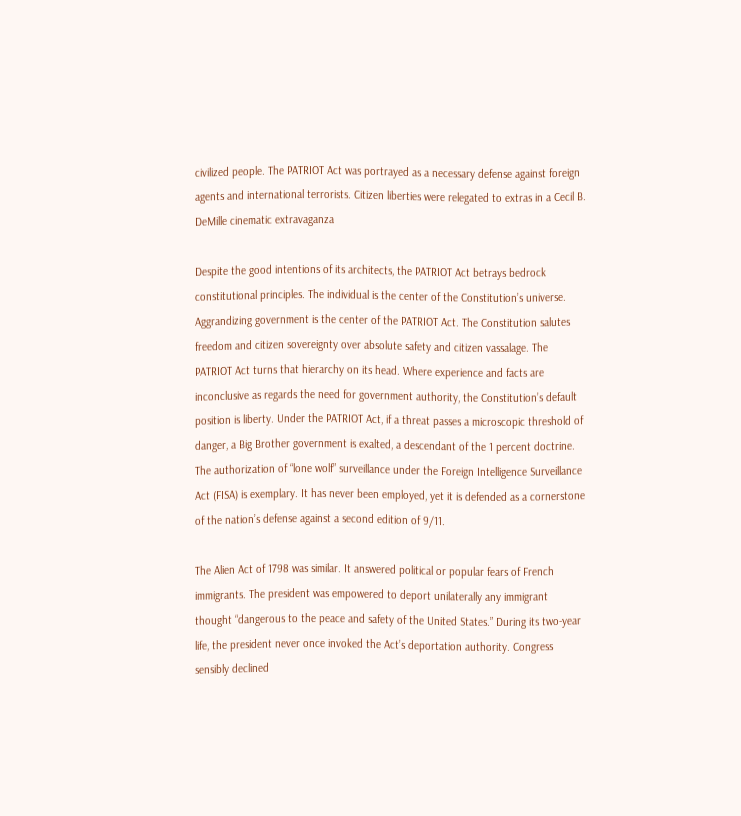civilized people. The PATRIOT Act was portrayed as a necessary defense against foreign agents and international terrorists. Citizen liberties were relegated to extras in a Cecil B. DeMille cinematic extravaganza

Despite the good intentions of its architects, the PATRIOT Act betrays bedrock constitutional principles. The individual is the center of the Constitution’s universe. Aggrandizing government is the center of the PATRIOT Act. The Constitution salutes freedom and citizen sovereignty over absolute safety and citizen vassalage. The PATRIOT Act turns that hierarchy on its head. Where experience and facts are inconclusive as regards the need for government authority, the Constitution’s default position is liberty. Under the PATRIOT Act, if a threat passes a microscopic threshold of danger, a Big Brother government is exalted, a descendant of the 1 percent doctrine. The authorization of “lone wolf” surveillance under the Foreign Intelligence Surveillance Act (FISA) is exemplary. It has never been employed, yet it is defended as a cornerstone of the nation’s defense against a second edition of 9/11.

The Alien Act of 1798 was similar. It answered political or popular fears of French immigrants. The president was empowered to deport unilaterally any immigrant thought “dangerous to the peace and safety of the United States.” During its two-year life, the president never once invoked the Act’s deportation authority. Congress sensibly declined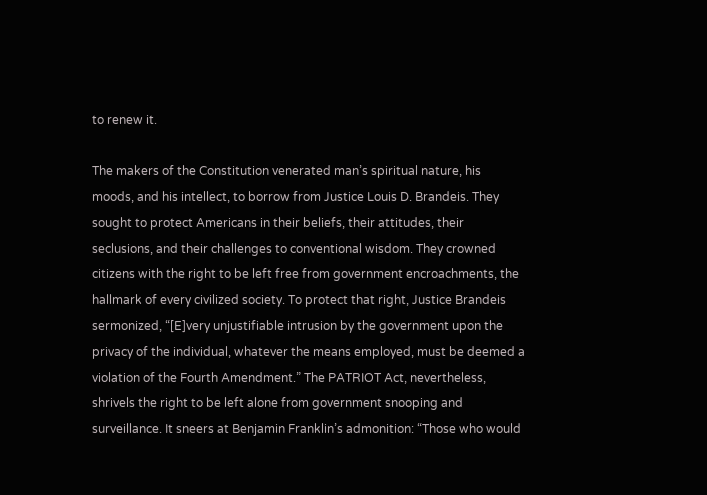to renew it.

The makers of the Constitution venerated man’s spiritual nature, his moods, and his intellect, to borrow from Justice Louis D. Brandeis. They sought to protect Americans in their beliefs, their attitudes, their seclusions, and their challenges to conventional wisdom. They crowned citizens with the right to be left free from government encroachments, the hallmark of every civilized society. To protect that right, Justice Brandeis sermonized, “[E]very unjustifiable intrusion by the government upon the privacy of the individual, whatever the means employed, must be deemed a violation of the Fourth Amendment.” The PATRIOT Act, nevertheless, shrivels the right to be left alone from government snooping and surveillance. It sneers at Benjamin Franklin’s admonition: “Those who would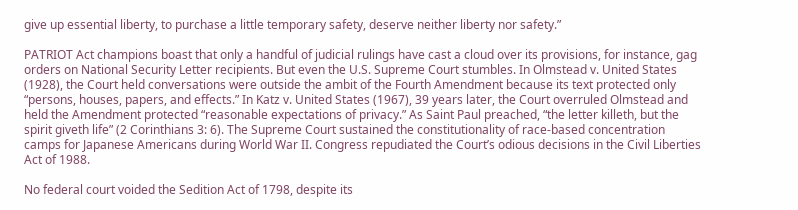give up essential liberty, to purchase a little temporary safety, deserve neither liberty nor safety.”

PATRIOT Act champions boast that only a handful of judicial rulings have cast a cloud over its provisions, for instance, gag orders on National Security Letter recipients. But even the U.S. Supreme Court stumbles. In Olmstead v. United States (1928), the Court held conversations were outside the ambit of the Fourth Amendment because its text protected only “persons, houses, papers, and effects.” In Katz v. United States (1967), 39 years later, the Court overruled Olmstead and held the Amendment protected “reasonable expectations of privacy.” As Saint Paul preached, “the letter killeth, but the spirit giveth life” (2 Corinthians 3: 6). The Supreme Court sustained the constitutionality of race-based concentration camps for Japanese Americans during World War II. Congress repudiated the Court’s odious decisions in the Civil Liberties Act of 1988.

No federal court voided the Sedition Act of 1798, despite its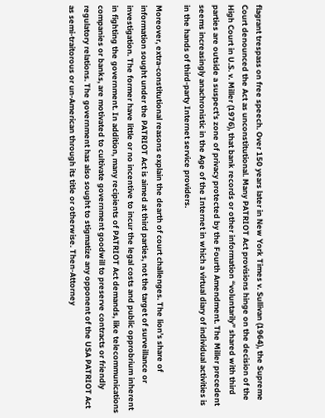flagrant trespass on free speech. Over 150 years later in New York Times v. Sullivan (1964), the Supreme Court denounced the Act as unconstitutional. Many PATRIOT Act provisions hinge on the decision of the High Court in U.S. v. Miller (1976), that bank records or other information “voluntarily” shared with third parties are outside a suspect’s zone of privacy protected by the Fourth Amendment. The Miller precedent seems increasingly anachronistic in the Age of the Internet in which a virtual diary of individual activities is in the hands of third-party Internet service providers.

Moreover, extra-constitutional reasons explain the dearth of court challenges. The lion’s share of information sought under the PATRIOT Act is aimed at third parties, not the target of surveillance or investigation. The former have little or no incentive to incur the legal costs and public opprobrium inherent in fighting the government. In addition, many recipients of PATRIOT Act demands, like telecommunications companies or banks, are motivated to cultivate government goodwill to preserve contracts or friendly regulatory relations. The government has also sought to stigmatize any opponent of the USA PATRIOT Act as semi-traitorous or un-American through its title or otherwise. Then-Attorney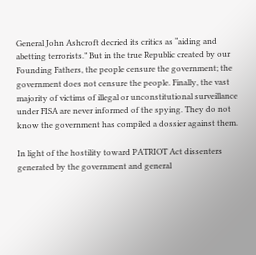General John Ashcroft decried its critics as “aiding and abetting terrorists.” But in the true Republic created by our Founding Fathers, the people censure the government; the government does not censure the people. Finally, the vast majority of victims of illegal or unconstitutional surveillance under FISA are never informed of the spying. They do not know the government has compiled a dossier against them.

In light of the hostility toward PATRIOT Act dissenters generated by the government and general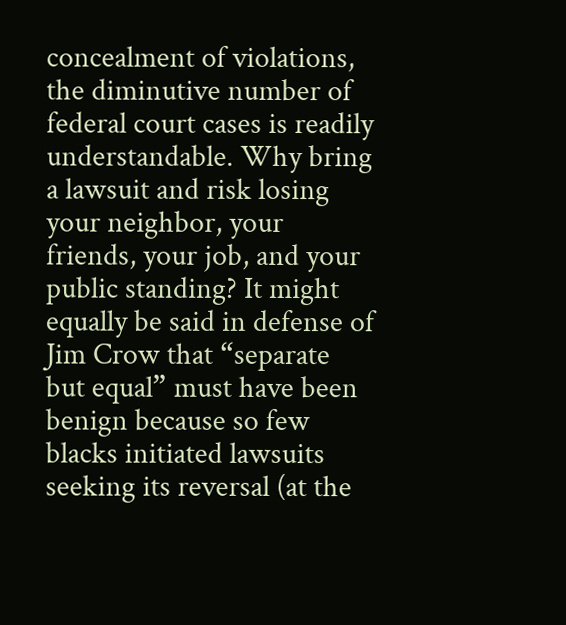concealment of violations, the diminutive number of federal court cases is readily understandable. Why bring a lawsuit and risk losing your neighbor, your friends, your job, and your public standing? It might equally be said in defense of Jim Crow that “separate but equal” must have been benign because so few blacks initiated lawsuits seeking its reversal (at the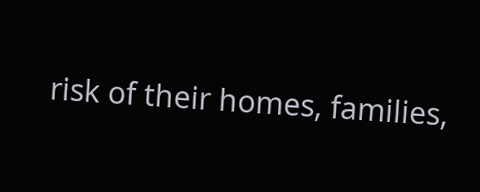risk of their homes, families,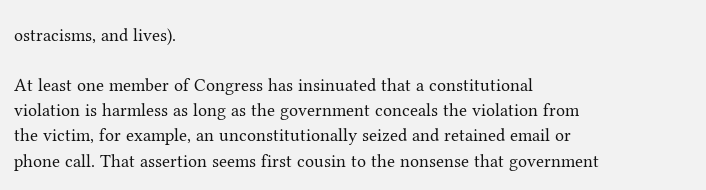ostracisms, and lives).

At least one member of Congress has insinuated that a constitutional violation is harmless as long as the government conceals the violation from the victim, for example, an unconstitutionally seized and retained email or phone call. That assertion seems first cousin to the nonsense that government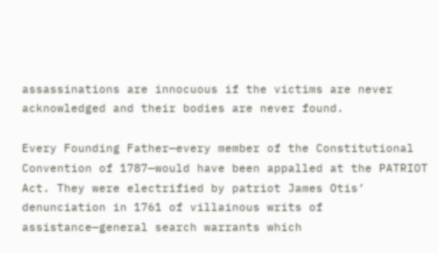assassinations are innocuous if the victims are never acknowledged and their bodies are never found.

Every Founding Father—every member of the Constitutional Convention of 1787—would have been appalled at the PATRIOT Act. They were electrified by patriot James Otis’ denunciation in 1761 of villainous writs of assistance—general search warrants which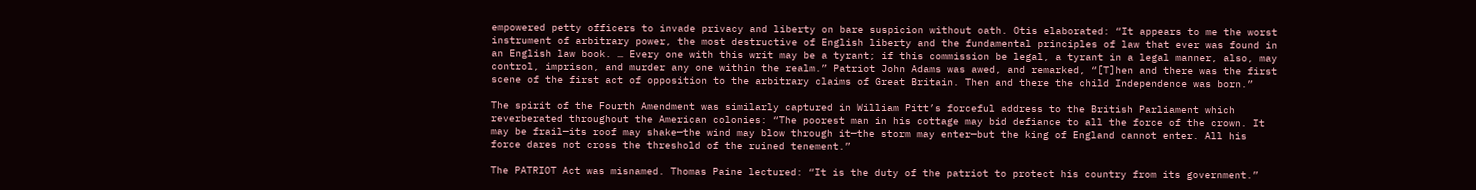empowered petty officers to invade privacy and liberty on bare suspicion without oath. Otis elaborated: “It appears to me the worst instrument of arbitrary power, the most destructive of English liberty and the fundamental principles of law that ever was found in an English law book. … Every one with this writ may be a tyrant; if this commission be legal, a tyrant in a legal manner, also, may control, imprison, and murder any one within the realm.” Patriot John Adams was awed, and remarked, “[T]hen and there was the first scene of the first act of opposition to the arbitrary claims of Great Britain. Then and there the child Independence was born.”

The spirit of the Fourth Amendment was similarly captured in William Pitt’s forceful address to the British Parliament which reverberated throughout the American colonies: “The poorest man in his cottage may bid defiance to all the force of the crown. It may be frail—its roof may shake—the wind may blow through it—the storm may enter—but the king of England cannot enter. All his force dares not cross the threshold of the ruined tenement.”

The PATRIOT Act was misnamed. Thomas Paine lectured: “It is the duty of the patriot to protect his country from its government.”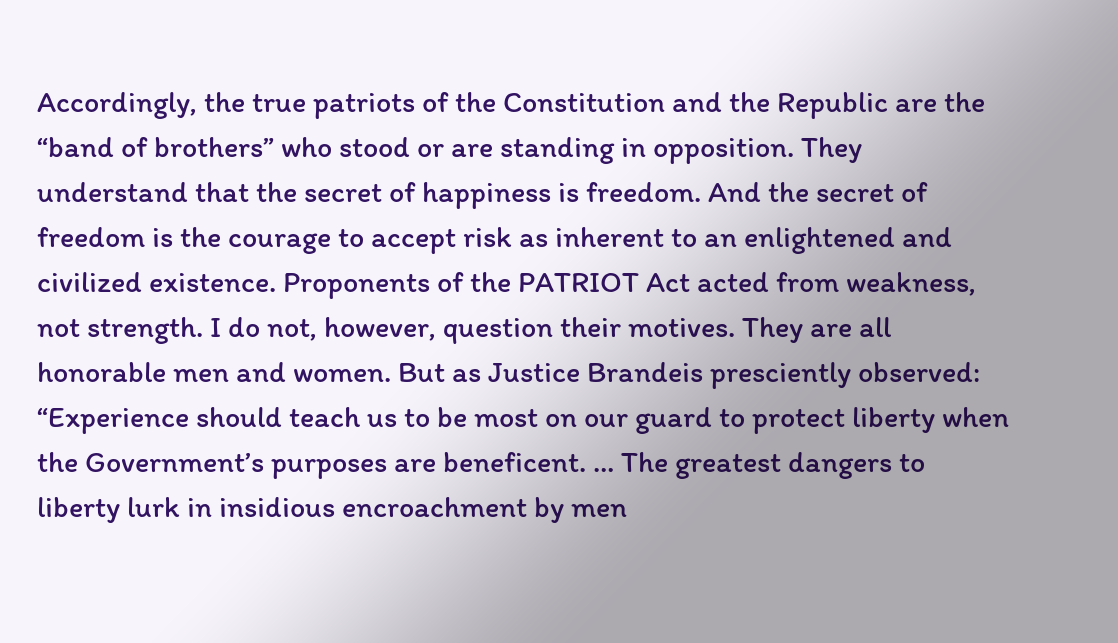Accordingly, the true patriots of the Constitution and the Republic are the “band of brothers” who stood or are standing in opposition. They understand that the secret of happiness is freedom. And the secret of freedom is the courage to accept risk as inherent to an enlightened and civilized existence. Proponents of the PATRIOT Act acted from weakness, not strength. I do not, however, question their motives. They are all honorable men and women. But as Justice Brandeis presciently observed: “Experience should teach us to be most on our guard to protect liberty when the Government’s purposes are beneficent. … The greatest dangers to liberty lurk in insidious encroachment by men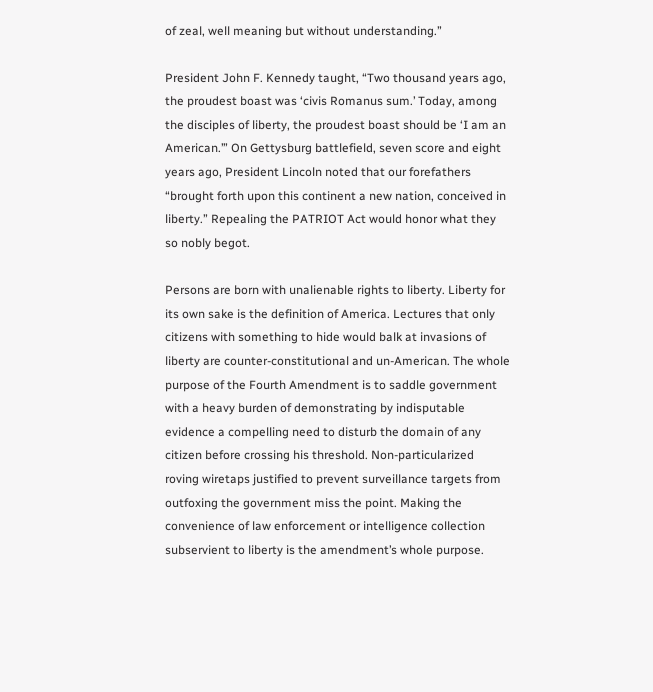of zeal, well meaning but without understanding.”

President John F. Kennedy taught, “Two thousand years ago, the proudest boast was ‘civis Romanus sum.’ Today, among the disciples of liberty, the proudest boast should be ‘I am an American.’” On Gettysburg battlefield, seven score and eight years ago, President Lincoln noted that our forefathers “brought forth upon this continent a new nation, conceived in liberty.” Repealing the PATRIOT Act would honor what they so nobly begot.

Persons are born with unalienable rights to liberty. Liberty for its own sake is the definition of America. Lectures that only citizens with something to hide would balk at invasions of liberty are counter-constitutional and un-American. The whole purpose of the Fourth Amendment is to saddle government with a heavy burden of demonstrating by indisputable evidence a compelling need to disturb the domain of any citizen before crossing his threshold. Non-particularized roving wiretaps justified to prevent surveillance targets from outfoxing the government miss the point. Making the convenience of law enforcement or intelligence collection subservient to liberty is the amendment’s whole purpose.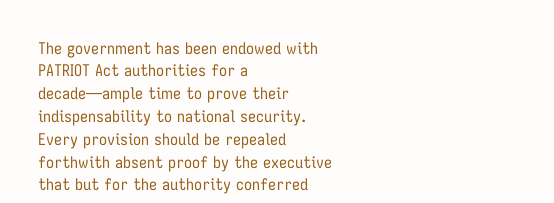The government has been endowed with PATRIOT Act authorities for a decade—ample time to prove their indispensability to national security. Every provision should be repealed forthwith absent proof by the executive that but for the authority conferred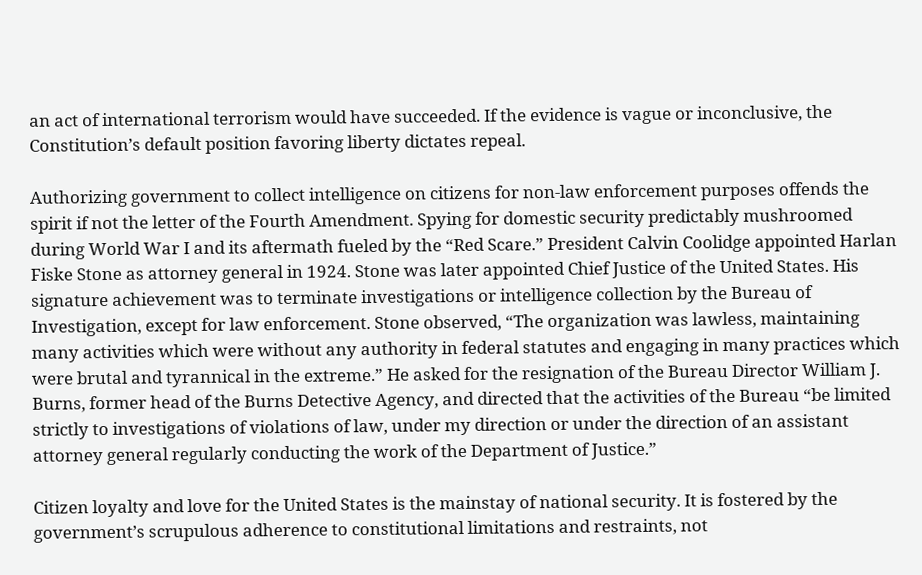an act of international terrorism would have succeeded. If the evidence is vague or inconclusive, the Constitution’s default position favoring liberty dictates repeal.

Authorizing government to collect intelligence on citizens for non-law enforcement purposes offends the spirit if not the letter of the Fourth Amendment. Spying for domestic security predictably mushroomed during World War I and its aftermath fueled by the “Red Scare.” President Calvin Coolidge appointed Harlan Fiske Stone as attorney general in 1924. Stone was later appointed Chief Justice of the United States. His signature achievement was to terminate investigations or intelligence collection by the Bureau of Investigation, except for law enforcement. Stone observed, “The organization was lawless, maintaining many activities which were without any authority in federal statutes and engaging in many practices which were brutal and tyrannical in the extreme.” He asked for the resignation of the Bureau Director William J. Burns, former head of the Burns Detective Agency, and directed that the activities of the Bureau “be limited strictly to investigations of violations of law, under my direction or under the direction of an assistant attorney general regularly conducting the work of the Department of Justice.”

Citizen loyalty and love for the United States is the mainstay of national security. It is fostered by the government’s scrupulous adherence to constitutional limitations and restraints, not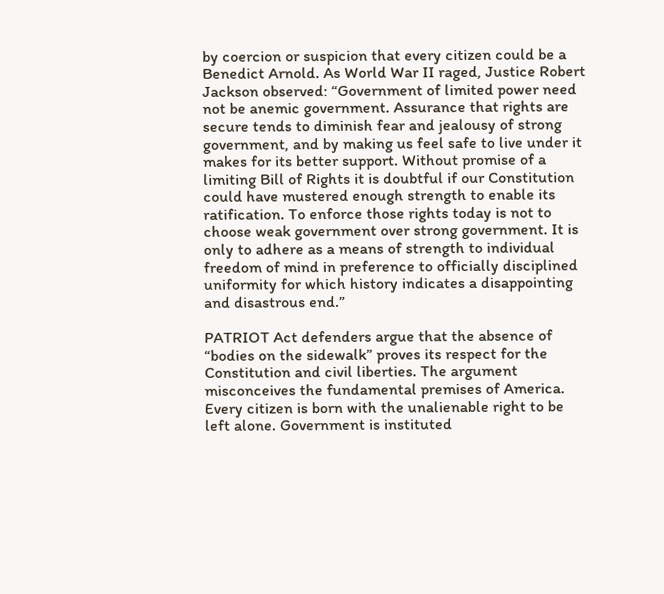by coercion or suspicion that every citizen could be a Benedict Arnold. As World War II raged, Justice Robert Jackson observed: “Government of limited power need not be anemic government. Assurance that rights are secure tends to diminish fear and jealousy of strong government, and by making us feel safe to live under it makes for its better support. Without promise of a limiting Bill of Rights it is doubtful if our Constitution could have mustered enough strength to enable its ratification. To enforce those rights today is not to choose weak government over strong government. It is only to adhere as a means of strength to individual freedom of mind in preference to officially disciplined uniformity for which history indicates a disappointing and disastrous end.”

PATRIOT Act defenders argue that the absence of “bodies on the sidewalk” proves its respect for the Constitution and civil liberties. The argument misconceives the fundamental premises of America. Every citizen is born with the unalienable right to be left alone. Government is instituted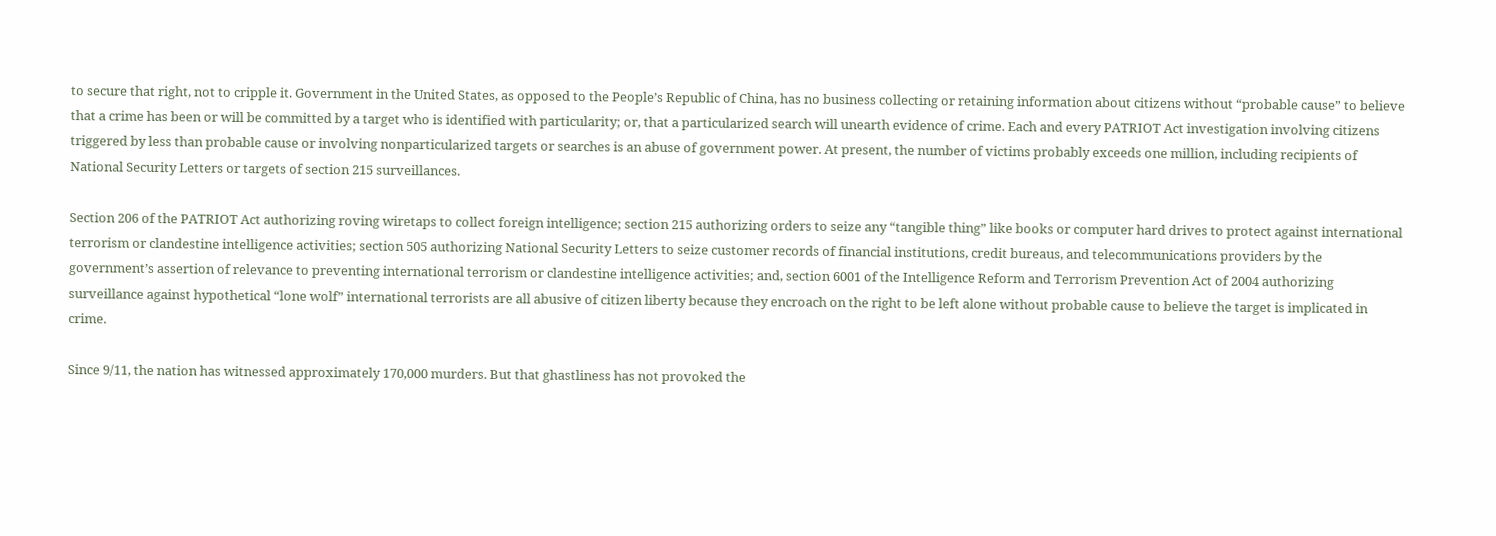to secure that right, not to cripple it. Government in the United States, as opposed to the People’s Republic of China, has no business collecting or retaining information about citizens without “probable cause” to believe that a crime has been or will be committed by a target who is identified with particularity; or, that a particularized search will unearth evidence of crime. Each and every PATRIOT Act investigation involving citizens triggered by less than probable cause or involving nonparticularized targets or searches is an abuse of government power. At present, the number of victims probably exceeds one million, including recipients of National Security Letters or targets of section 215 surveillances.

Section 206 of the PATRIOT Act authorizing roving wiretaps to collect foreign intelligence; section 215 authorizing orders to seize any “tangible thing” like books or computer hard drives to protect against international terrorism or clandestine intelligence activities; section 505 authorizing National Security Letters to seize customer records of financial institutions, credit bureaus, and telecommunications providers by the government’s assertion of relevance to preventing international terrorism or clandestine intelligence activities; and, section 6001 of the Intelligence Reform and Terrorism Prevention Act of 2004 authorizing surveillance against hypothetical “lone wolf” international terrorists are all abusive of citizen liberty because they encroach on the right to be left alone without probable cause to believe the target is implicated in crime.

Since 9/11, the nation has witnessed approximately 170,000 murders. But that ghastliness has not provoked the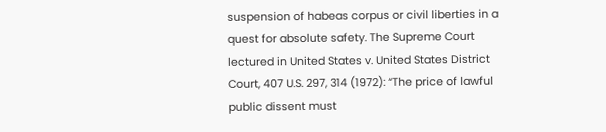suspension of habeas corpus or civil liberties in a quest for absolute safety. The Supreme Court lectured in United States v. United States District Court, 407 U.S. 297, 314 (1972): “The price of lawful public dissent must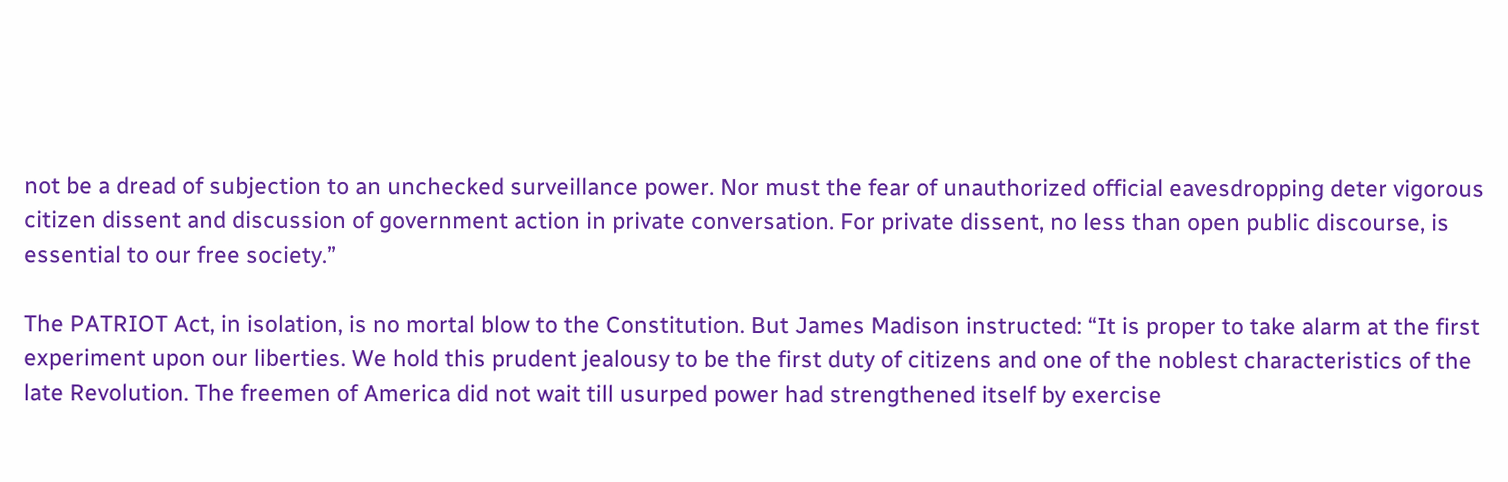not be a dread of subjection to an unchecked surveillance power. Nor must the fear of unauthorized official eavesdropping deter vigorous citizen dissent and discussion of government action in private conversation. For private dissent, no less than open public discourse, is essential to our free society.”

The PATRIOT Act, in isolation, is no mortal blow to the Constitution. But James Madison instructed: “It is proper to take alarm at the first experiment upon our liberties. We hold this prudent jealousy to be the first duty of citizens and one of the noblest characteristics of the late Revolution. The freemen of America did not wait till usurped power had strengthened itself by exercise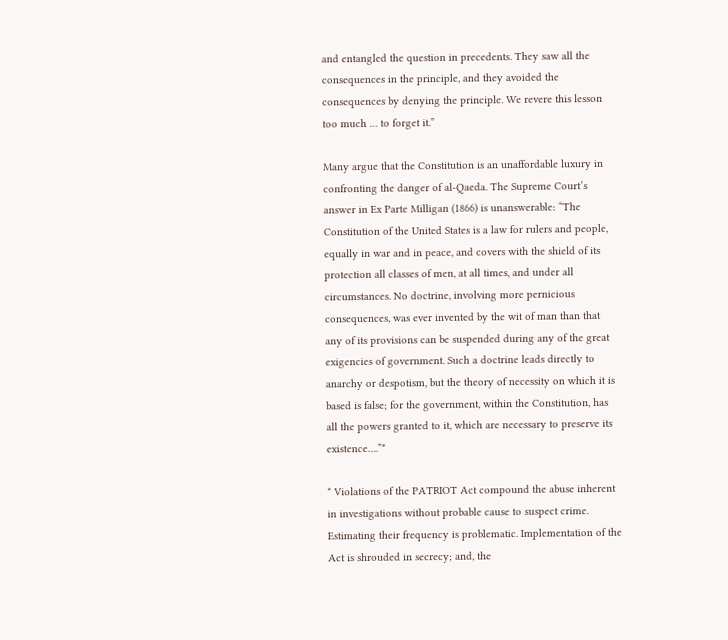and entangled the question in precedents. They saw all the consequences in the principle, and they avoided the consequences by denying the principle. We revere this lesson too much … to forget it.”

Many argue that the Constitution is an unaffordable luxury in confronting the danger of al-Qaeda. The Supreme Court’s answer in Ex Parte Milligan (1866) is unanswerable: “The Constitution of the United States is a law for rulers and people, equally in war and in peace, and covers with the shield of its protection all classes of men, at all times, and under all circumstances. No doctrine, involving more pernicious consequences, was ever invented by the wit of man than that any of its provisions can be suspended during any of the great exigencies of government. Such a doctrine leads directly to anarchy or despotism, but the theory of necessity on which it is based is false; for the government, within the Constitution, has all the powers granted to it, which are necessary to preserve its existence….”*

* Violations of the PATRIOT Act compound the abuse inherent in investigations without probable cause to suspect crime. Estimating their frequency is problematic. Implementation of the Act is shrouded in secrecy; and, the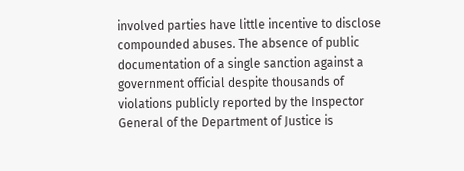involved parties have little incentive to disclose compounded abuses. The absence of public documentation of a single sanction against a government official despite thousands of violations publicly reported by the Inspector General of the Department of Justice is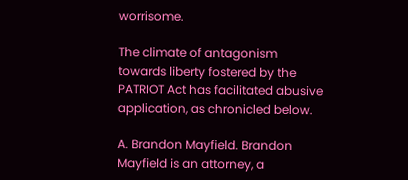worrisome.

The climate of antagonism towards liberty fostered by the PATRIOT Act has facilitated abusive application, as chronicled below.

A. Brandon Mayfield. Brandon Mayfield is an attorney, a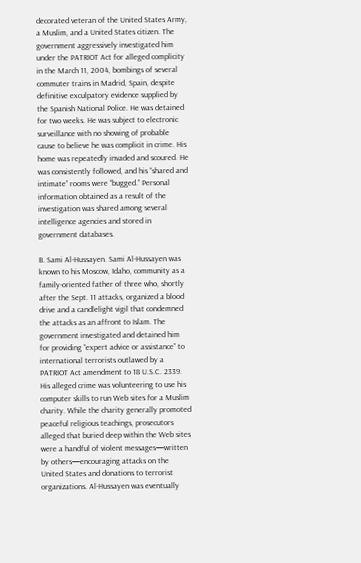decorated veteran of the United States Army, a Muslim, and a United States citizen. The government aggressively investigated him under the PATRIOT Act for alleged complicity in the March 11, 2004, bombings of several commuter trains in Madrid, Spain, despite definitive exculpatory evidence supplied by the Spanish National Police. He was detained for two weeks. He was subject to electronic surveillance with no showing of probable cause to believe he was complicit in crime. His home was repeatedly invaded and scoured. He was consistently followed, and his “shared and intimate” rooms were “bugged.” Personal information obtained as a result of the investigation was shared among several intelligence agencies and stored in government databases.

B. Sami Al-Hussayen. Sami Al-Hussayen was known to his Moscow, Idaho, community as a family-oriented father of three who, shortly after the Sept. 11 attacks, organized a blood drive and a candlelight vigil that condemned the attacks as an affront to Islam. The government investigated and detained him for providing “expert advice or assistance” to international terrorists outlawed by a PATRIOT Act amendment to 18 U.S.C. 2339. His alleged crime was volunteering to use his computer skills to run Web sites for a Muslim charity. While the charity generally promoted peaceful religious teachings, prosecutors alleged that buried deep within the Web sites were a handful of violent messages—written by others—encouraging attacks on the United States and donations to terrorist organizations. Al-Hussayen was eventually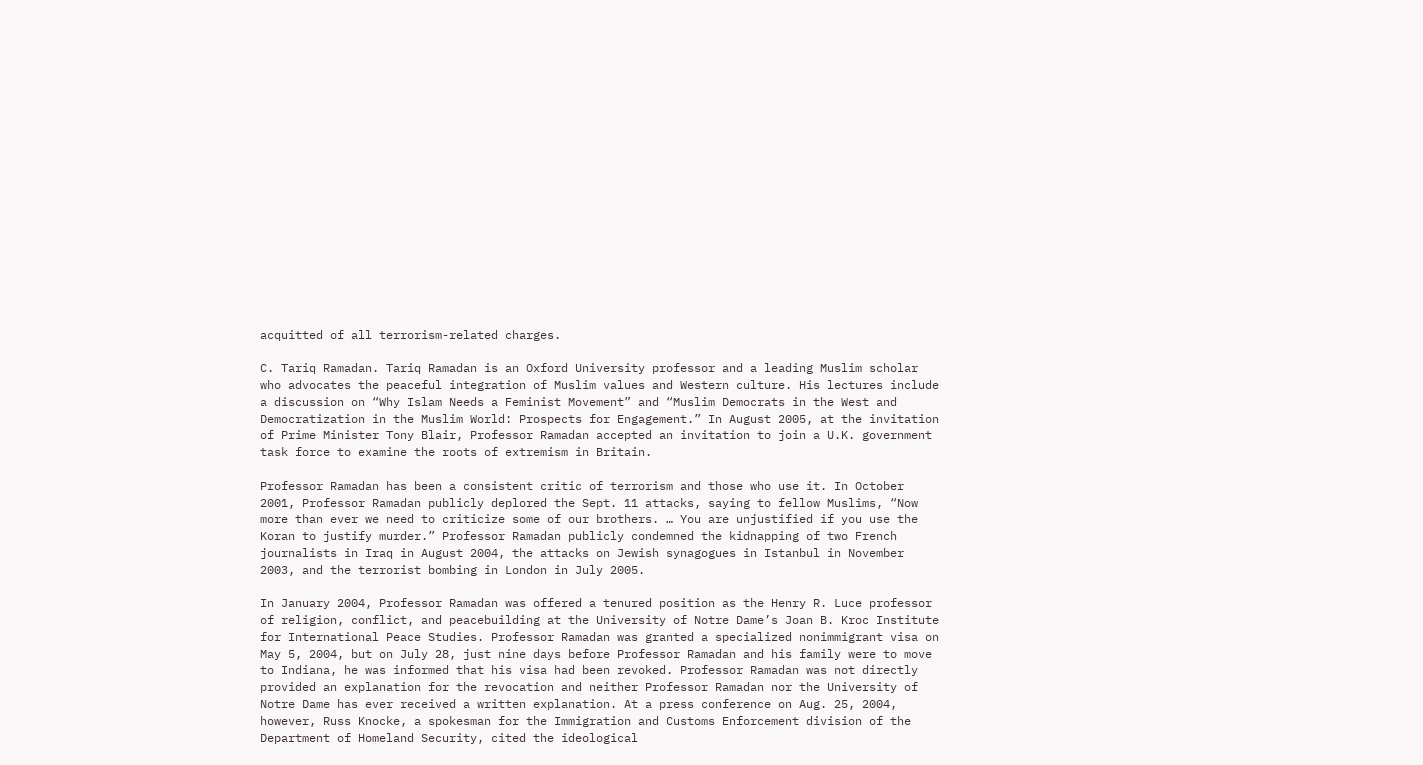acquitted of all terrorism-related charges.

C. Tariq Ramadan. Tariq Ramadan is an Oxford University professor and a leading Muslim scholar who advocates the peaceful integration of Muslim values and Western culture. His lectures include a discussion on “Why Islam Needs a Feminist Movement” and “Muslim Democrats in the West and Democratization in the Muslim World: Prospects for Engagement.” In August 2005, at the invitation of Prime Minister Tony Blair, Professor Ramadan accepted an invitation to join a U.K. government task force to examine the roots of extremism in Britain.

Professor Ramadan has been a consistent critic of terrorism and those who use it. In October 2001, Professor Ramadan publicly deplored the Sept. 11 attacks, saying to fellow Muslims, “Now more than ever we need to criticize some of our brothers. … You are unjustified if you use the Koran to justify murder.” Professor Ramadan publicly condemned the kidnapping of two French journalists in Iraq in August 2004, the attacks on Jewish synagogues in Istanbul in November 2003, and the terrorist bombing in London in July 2005.

In January 2004, Professor Ramadan was offered a tenured position as the Henry R. Luce professor of religion, conflict, and peacebuilding at the University of Notre Dame’s Joan B. Kroc Institute for International Peace Studies. Professor Ramadan was granted a specialized nonimmigrant visa on May 5, 2004, but on July 28, just nine days before Professor Ramadan and his family were to move to Indiana, he was informed that his visa had been revoked. Professor Ramadan was not directly provided an explanation for the revocation and neither Professor Ramadan nor the University of Notre Dame has ever received a written explanation. At a press conference on Aug. 25, 2004, however, Russ Knocke, a spokesman for the Immigration and Customs Enforcement division of the Department of Homeland Security, cited the ideological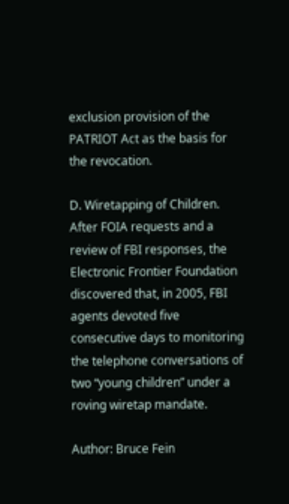exclusion provision of the PATRIOT Act as the basis for the revocation.

D. Wiretapping of Children. After FOIA requests and a review of FBI responses, the Electronic Frontier Foundation discovered that, in 2005, FBI agents devoted five consecutive days to monitoring the telephone conversations of two “young children” under a roving wiretap mandate.

Author: Bruce Fein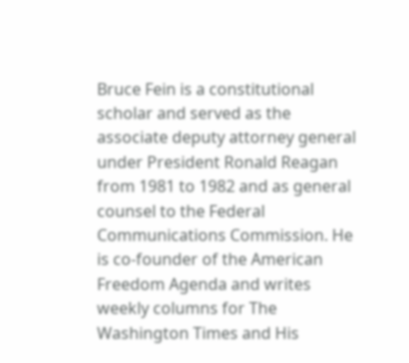Bruce Fein is a constitutional scholar and served as the associate deputy attorney general under President Ronald Reagan from 1981 to 1982 and as general counsel to the Federal Communications Commission. He is co-founder of the American Freedom Agenda and writes weekly columns for The Washington Times and His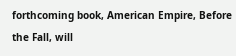forthcoming book, American Empire, Before the Fall, will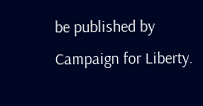be published by Campaign for Liberty.